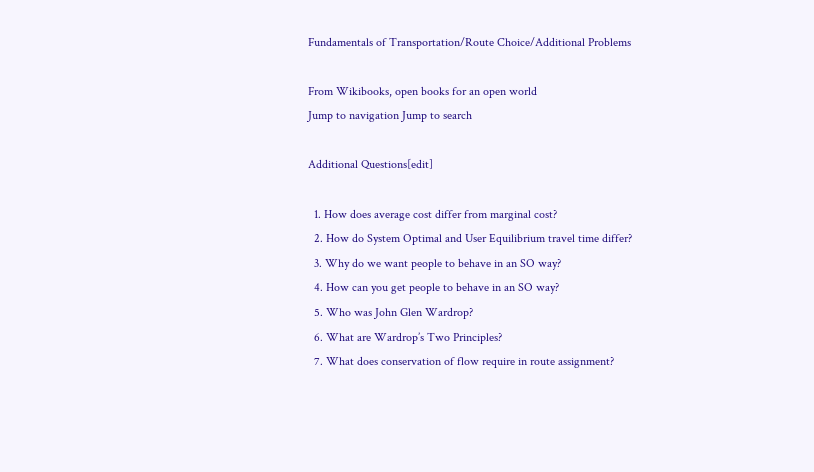Fundamentals of Transportation/Route Choice/Additional Problems

From Wikibooks, open books for an open world
Jump to navigation Jump to search

Additional Questions[edit]

  1. How does average cost differ from marginal cost?
  2. How do System Optimal and User Equilibrium travel time differ?
  3. Why do we want people to behave in an SO way?
  4. How can you get people to behave in an SO way?
  5. Who was John Glen Wardrop?
  6. What are Wardrop’s Two Principles?
  7. What does conservation of flow require in route assignment?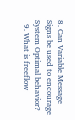8. Can Variable Message Signs be used to encourage System Optimal behavior?
  9. What is freeflow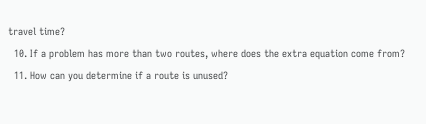travel time?
  10. If a problem has more than two routes, where does the extra equation come from?
  11. How can you determine if a route is unused?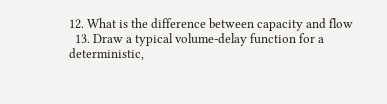12. What is the difference between capacity and flow
  13. Draw a typical volume-delay function for a deterministic,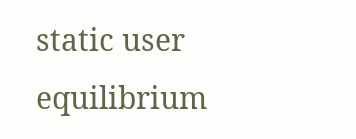static user equilibrium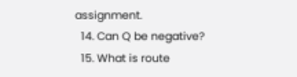assignment.
  14. Can Q be negative?
  15. What is route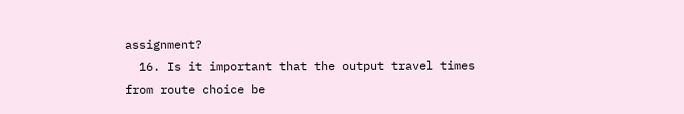assignment?
  16. Is it important that the output travel times from route choice be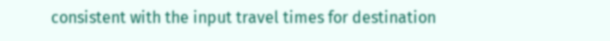consistent with the input travel times for destination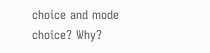choice and mode choice? Why?